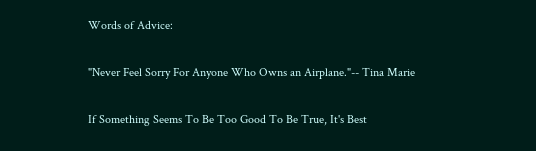Words of Advice:

"Never Feel Sorry For Anyone Who Owns an Airplane."-- Tina Marie

If Something Seems To Be Too Good To Be True, It's Best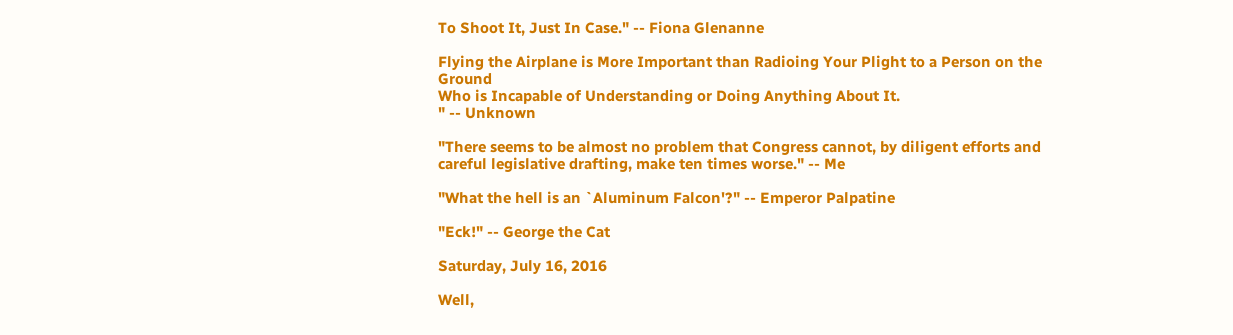To Shoot It, Just In Case." -- Fiona Glenanne

Flying the Airplane is More Important than Radioing Your Plight to a Person on the Ground
Who is Incapable of Understanding or Doing Anything About It.
" -- Unknown

"There seems to be almost no problem that Congress cannot, by diligent efforts and careful legislative drafting, make ten times worse." -- Me

"What the hell is an `Aluminum Falcon'?" -- Emperor Palpatine

"Eck!" -- George the Cat

Saturday, July 16, 2016

Well,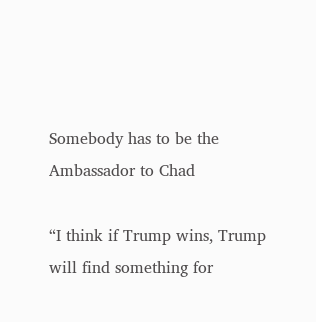Somebody has to be the Ambassador to Chad

“I think if Trump wins, Trump will find something for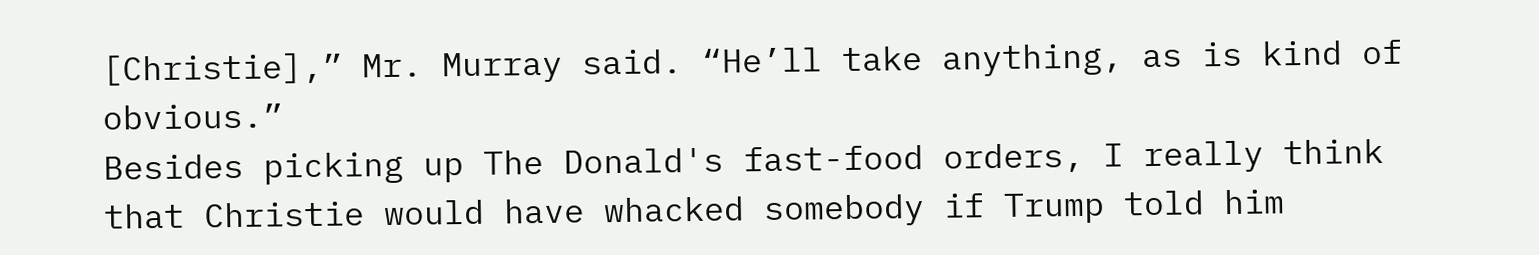[Christie],” Mr. Murray said. “He’ll take anything, as is kind of obvious.”
Besides picking up The Donald's fast-food orders, I really think that Christie would have whacked somebody if Trump told him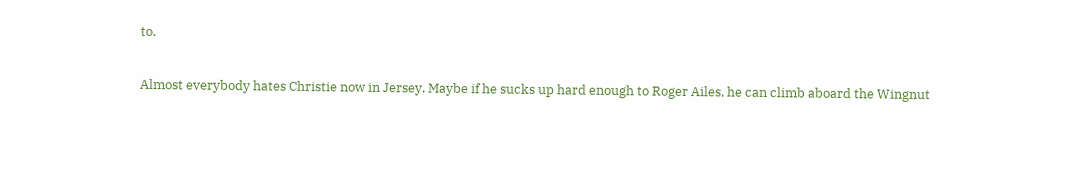to.

Almost everybody hates Christie now in Jersey. Maybe if he sucks up hard enough to Roger Ailes, he can climb aboard the Wingnut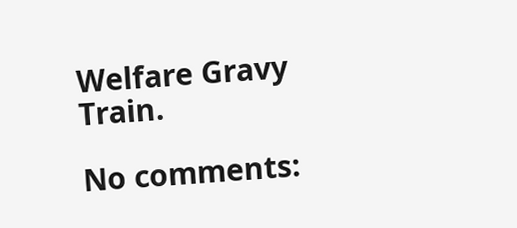Welfare Gravy Train.

No comments: